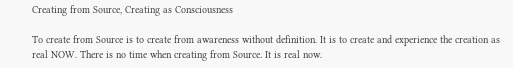Creating from Source, Creating as Consciousness

To create from Source is to create from awareness without definition. It is to create and experience the creation as real NOW. There is no time when creating from Source. It is real now.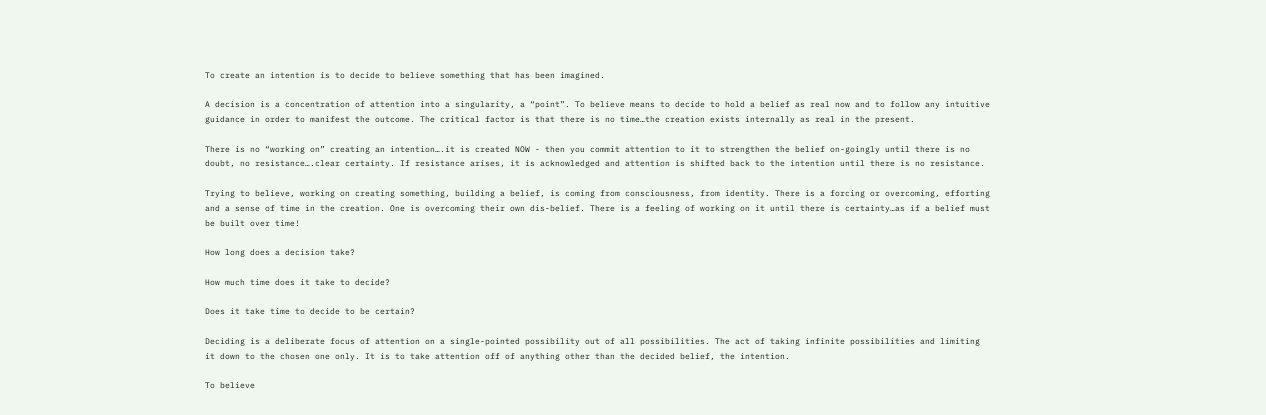To create an intention is to decide to believe something that has been imagined.

A decision is a concentration of attention into a singularity, a “point”. To believe means to decide to hold a belief as real now and to follow any intuitive guidance in order to manifest the outcome. The critical factor is that there is no time…the creation exists internally as real in the present.

There is no “working on” creating an intention….it is created NOW - then you commit attention to it to strengthen the belief on-goingly until there is no doubt, no resistance….clear certainty. If resistance arises, it is acknowledged and attention is shifted back to the intention until there is no resistance.

Trying to believe, working on creating something, building a belief, is coming from consciousness, from identity. There is a forcing or overcoming, efforting and a sense of time in the creation. One is overcoming their own dis-belief. There is a feeling of working on it until there is certainty…as if a belief must be built over time!

How long does a decision take?

How much time does it take to decide?

Does it take time to decide to be certain?

Deciding is a deliberate focus of attention on a single-pointed possibility out of all possibilities. The act of taking infinite possibilities and limiting it down to the chosen one only. It is to take attention off of anything other than the decided belief, the intention.

To believe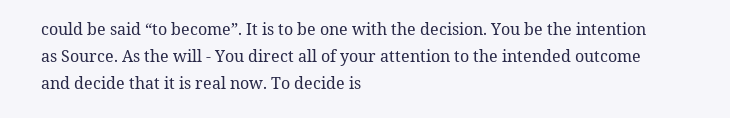could be said “to become”. It is to be one with the decision. You be the intention as Source. As the will - You direct all of your attention to the intended outcome and decide that it is real now. To decide is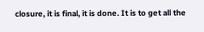closure, it is final, it is done. It is to get all the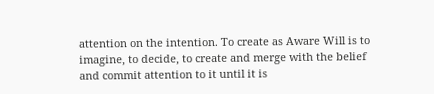attention on the intention. To create as Aware Will is to imagine, to decide, to create and merge with the belief and commit attention to it until it is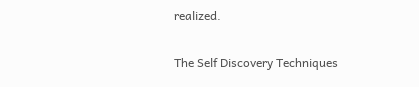realized.

The Self Discovery Techniques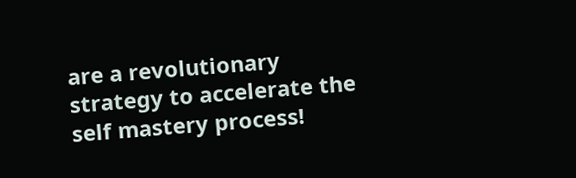are a revolutionary strategy to accelerate the self mastery process!